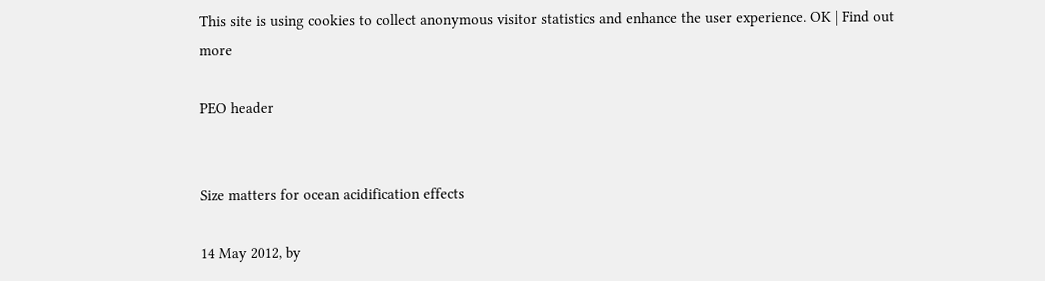This site is using cookies to collect anonymous visitor statistics and enhance the user experience. OK | Find out more

PEO header


Size matters for ocean acidification effects

14 May 2012, by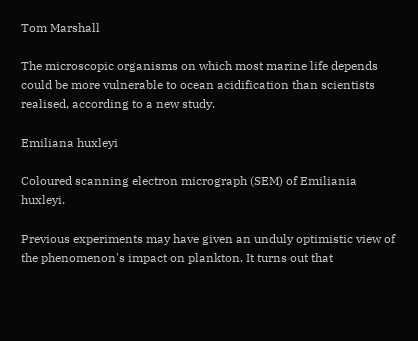Tom Marshall

The microscopic organisms on which most marine life depends could be more vulnerable to ocean acidification than scientists realised, according to a new study.

Emiliana huxleyi

Coloured scanning electron micrograph (SEM) of Emiliania huxleyi.

Previous experiments may have given an unduly optimistic view of the phenomenon's impact on plankton. It turns out that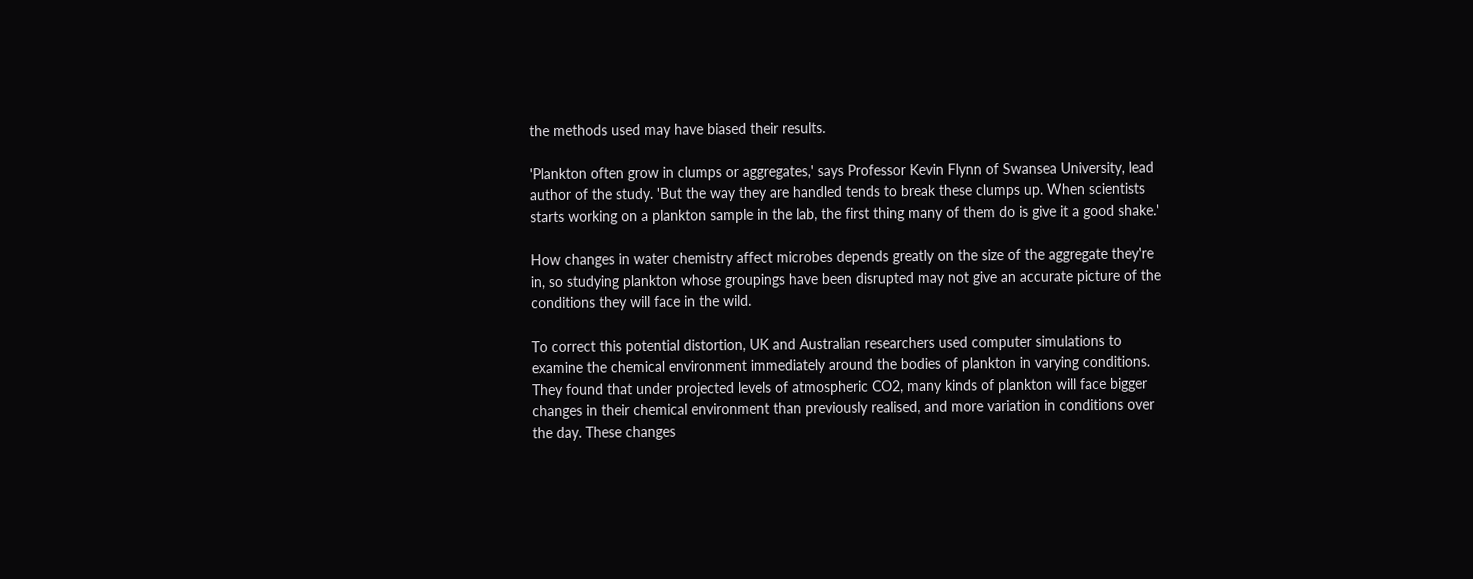the methods used may have biased their results.

'Plankton often grow in clumps or aggregates,' says Professor Kevin Flynn of Swansea University, lead author of the study. 'But the way they are handled tends to break these clumps up. When scientists starts working on a plankton sample in the lab, the first thing many of them do is give it a good shake.'

How changes in water chemistry affect microbes depends greatly on the size of the aggregate they're in, so studying plankton whose groupings have been disrupted may not give an accurate picture of the conditions they will face in the wild.

To correct this potential distortion, UK and Australian researchers used computer simulations to examine the chemical environment immediately around the bodies of plankton in varying conditions. They found that under projected levels of atmospheric CO2, many kinds of plankton will face bigger changes in their chemical environment than previously realised, and more variation in conditions over the day. These changes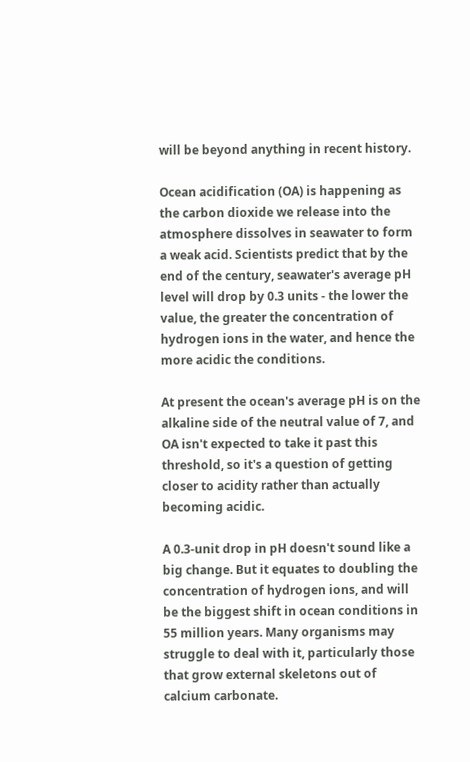will be beyond anything in recent history.

Ocean acidification (OA) is happening as the carbon dioxide we release into the atmosphere dissolves in seawater to form a weak acid. Scientists predict that by the end of the century, seawater's average pH level will drop by 0.3 units - the lower the value, the greater the concentration of hydrogen ions in the water, and hence the more acidic the conditions.

At present the ocean's average pH is on the alkaline side of the neutral value of 7, and OA isn't expected to take it past this threshold, so it's a question of getting closer to acidity rather than actually becoming acidic.

A 0.3-unit drop in pH doesn't sound like a big change. But it equates to doubling the concentration of hydrogen ions, and will be the biggest shift in ocean conditions in 55 million years. Many organisms may struggle to deal with it, particularly those that grow external skeletons out of calcium carbonate.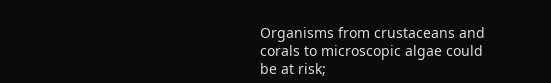Organisms from crustaceans and corals to microscopic algae could be at risk;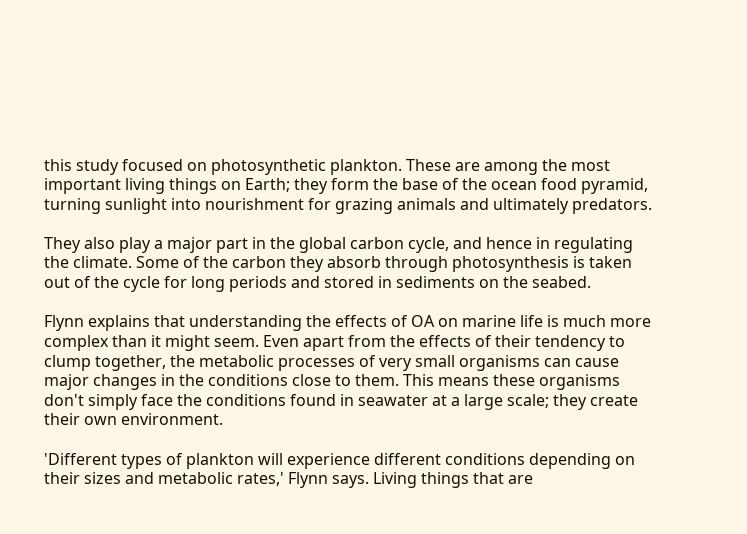this study focused on photosynthetic plankton. These are among the most important living things on Earth; they form the base of the ocean food pyramid, turning sunlight into nourishment for grazing animals and ultimately predators.

They also play a major part in the global carbon cycle, and hence in regulating the climate. Some of the carbon they absorb through photosynthesis is taken out of the cycle for long periods and stored in sediments on the seabed.

Flynn explains that understanding the effects of OA on marine life is much more complex than it might seem. Even apart from the effects of their tendency to clump together, the metabolic processes of very small organisms can cause major changes in the conditions close to them. This means these organisms don't simply face the conditions found in seawater at a large scale; they create their own environment.

'Different types of plankton will experience different conditions depending on their sizes and metabolic rates,' Flynn says. Living things that are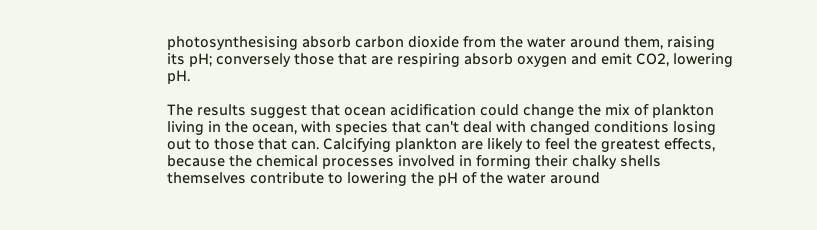photosynthesising absorb carbon dioxide from the water around them, raising its pH; conversely those that are respiring absorb oxygen and emit CO2, lowering pH.

The results suggest that ocean acidification could change the mix of plankton living in the ocean, with species that can't deal with changed conditions losing out to those that can. Calcifying plankton are likely to feel the greatest effects, because the chemical processes involved in forming their chalky shells themselves contribute to lowering the pH of the water around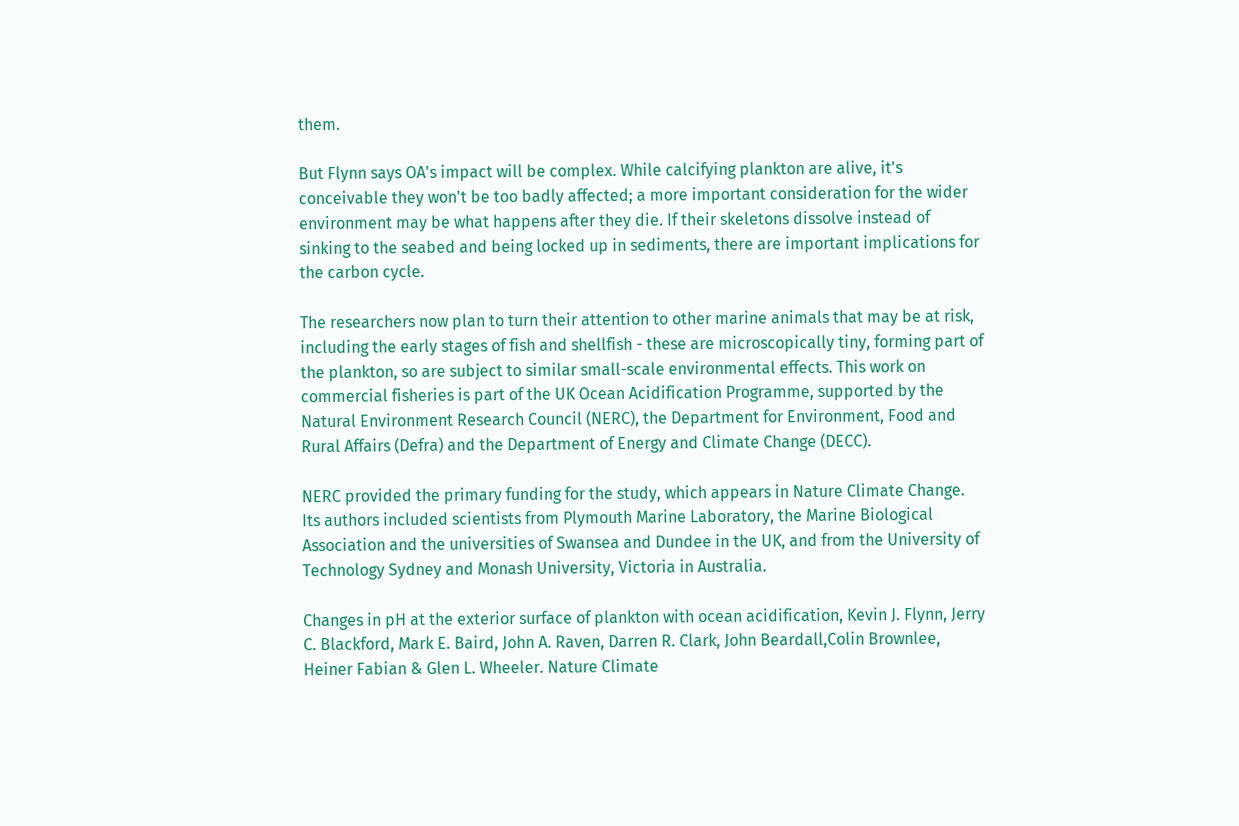them.

But Flynn says OA's impact will be complex. While calcifying plankton are alive, it's conceivable they won't be too badly affected; a more important consideration for the wider environment may be what happens after they die. If their skeletons dissolve instead of sinking to the seabed and being locked up in sediments, there are important implications for the carbon cycle.

The researchers now plan to turn their attention to other marine animals that may be at risk, including the early stages of fish and shellfish - these are microscopically tiny, forming part of the plankton, so are subject to similar small-scale environmental effects. This work on commercial fisheries is part of the UK Ocean Acidification Programme, supported by the Natural Environment Research Council (NERC), the Department for Environment, Food and Rural Affairs (Defra) and the Department of Energy and Climate Change (DECC).

NERC provided the primary funding for the study, which appears in Nature Climate Change. Its authors included scientists from Plymouth Marine Laboratory, the Marine Biological Association and the universities of Swansea and Dundee in the UK, and from the University of Technology Sydney and Monash University, Victoria in Australia.

Changes in pH at the exterior surface of plankton with ocean acidification, Kevin J. Flynn, Jerry C. Blackford, Mark E. Baird, John A. Raven, Darren R. Clark, John Beardall,Colin Brownlee, Heiner Fabian & Glen L. Wheeler. Nature Climate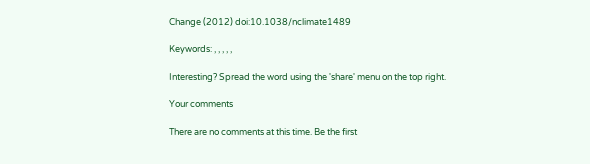Change (2012) doi:10.1038/nclimate1489

Keywords: , , , , ,

Interesting? Spread the word using the 'share' menu on the top right.

Your comments

There are no comments at this time. Be the first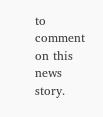to comment on this news story.